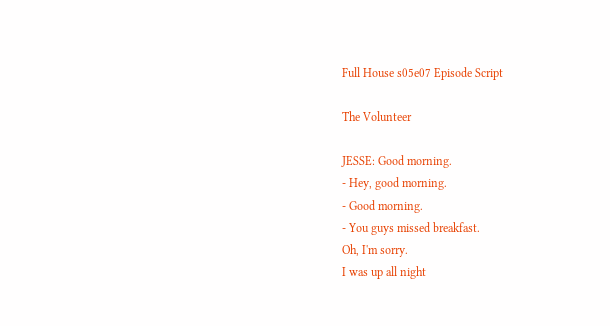Full House s05e07 Episode Script

The Volunteer

JESSE: Good morning.
- Hey, good morning.
- Good morning.
- You guys missed breakfast.
Oh, I'm sorry.
I was up all night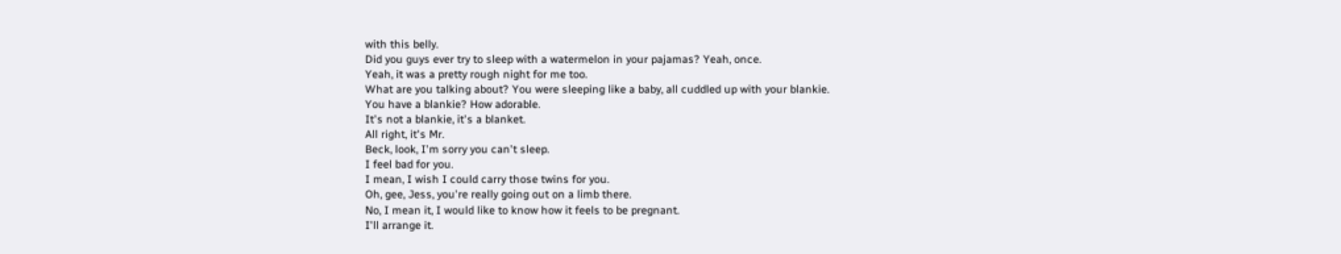with this belly.
Did you guys ever try to sleep with a watermelon in your pajamas? Yeah, once.
Yeah, it was a pretty rough night for me too.
What are you talking about? You were sleeping like a baby, all cuddled up with your blankie.
You have a blankie? How adorable.
It's not a blankie, it's a blanket.
All right, it's Mr.
Beck, look, I'm sorry you can't sleep.
I feel bad for you.
I mean, I wish I could carry those twins for you.
Oh, gee, Jess, you're really going out on a limb there.
No, I mean it, I would like to know how it feels to be pregnant.
I'll arrange it.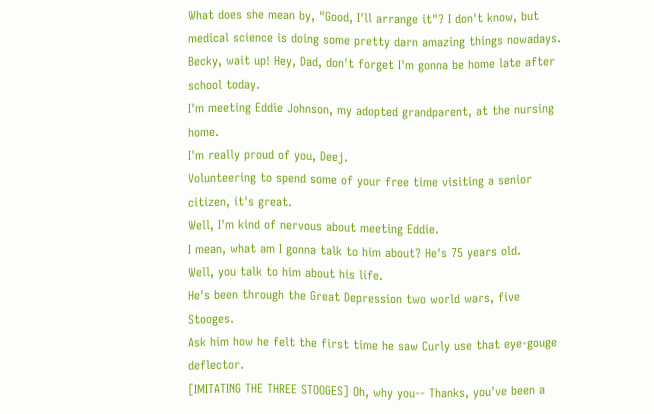What does she mean by, "Good, I'll arrange it"? I don't know, but medical science is doing some pretty darn amazing things nowadays.
Becky, wait up! Hey, Dad, don't forget I'm gonna be home late after school today.
I'm meeting Eddie Johnson, my adopted grandparent, at the nursing home.
I'm really proud of you, Deej.
Volunteering to spend some of your free time visiting a senior citizen, it's great.
Well, I'm kind of nervous about meeting Eddie.
I mean, what am I gonna talk to him about? He's 75 years old.
Well, you talk to him about his life.
He's been through the Great Depression two world wars, five Stooges.
Ask him how he felt the first time he saw Curly use that eye-gouge deflector.
[IMITATING THE THREE STOOGES] Oh, why you-- Thanks, you've been a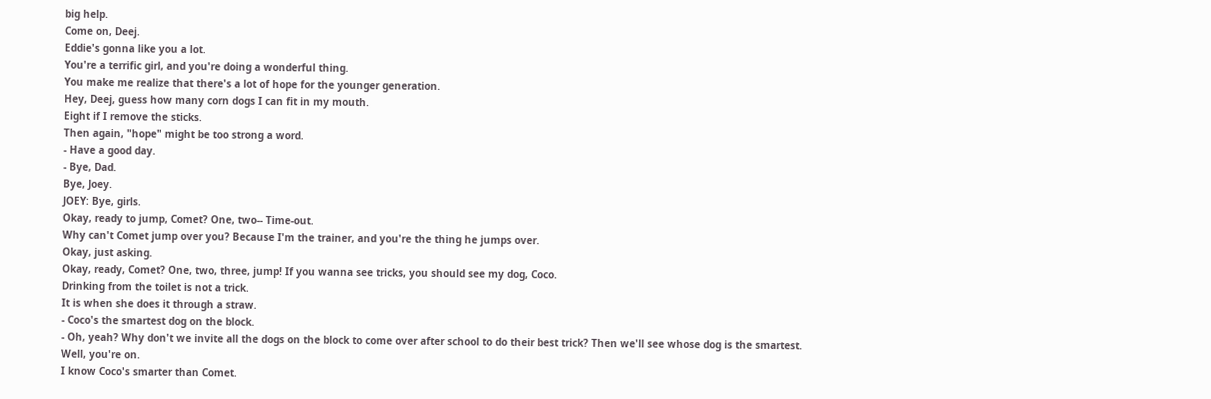big help.
Come on, Deej.
Eddie's gonna like you a lot.
You're a terrific girl, and you're doing a wonderful thing.
You make me realize that there's a lot of hope for the younger generation.
Hey, Deej, guess how many corn dogs I can fit in my mouth.
Eight if I remove the sticks.
Then again, "hope" might be too strong a word.
- Have a good day.
- Bye, Dad.
Bye, Joey.
JOEY: Bye, girls.
Okay, ready to jump, Comet? One, two-- Time-out.
Why can't Comet jump over you? Because I'm the trainer, and you're the thing he jumps over.
Okay, just asking.
Okay, ready, Comet? One, two, three, jump! If you wanna see tricks, you should see my dog, Coco.
Drinking from the toilet is not a trick.
It is when she does it through a straw.
- Coco's the smartest dog on the block.
- Oh, yeah? Why don't we invite all the dogs on the block to come over after school to do their best trick? Then we'll see whose dog is the smartest.
Well, you're on.
I know Coco's smarter than Comet.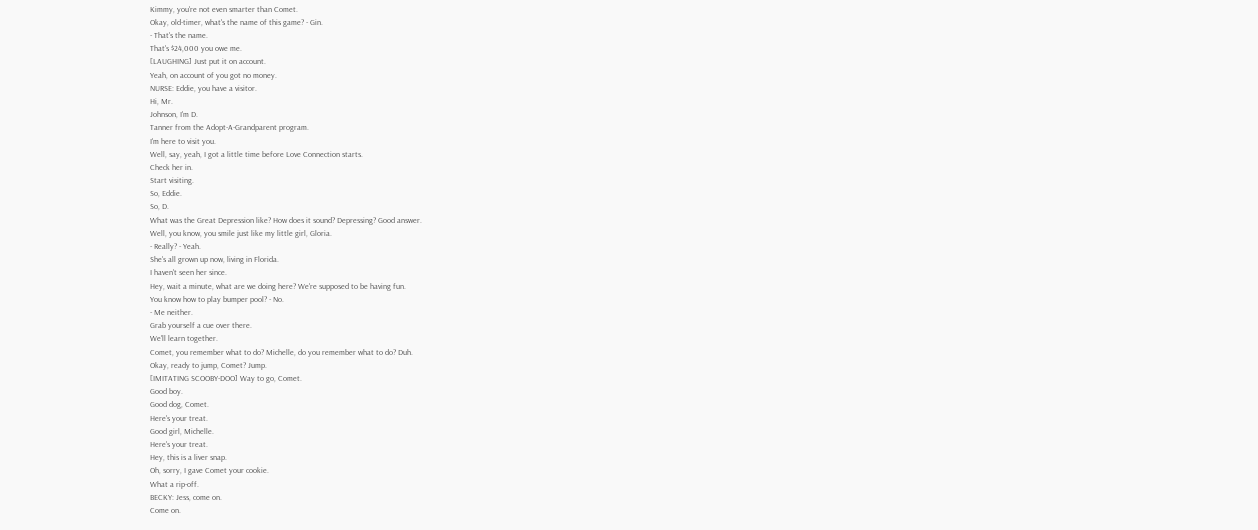Kimmy, you're not even smarter than Comet.
Okay, old-timer, what's the name of this game? - Gin.
- That's the name.
That's $24,000 you owe me.
[LAUGHING] Just put it on account.
Yeah, on account of you got no money.
NURSE: Eddie, you have a visitor.
Hi, Mr.
Johnson, I'm D.
Tanner from the Adopt-A-Grandparent program.
I'm here to visit you.
Well, say, yeah, I got a little time before Love Connection starts.
Check her in.
Start visiting.
So, Eddie.
So, D.
What was the Great Depression like? How does it sound? Depressing? Good answer.
Well, you know, you smile just like my little girl, Gloria.
- Really? - Yeah.
She's all grown up now, living in Florida.
I haven't seen her since.
Hey, wait a minute, what are we doing here? We're supposed to be having fun.
You know how to play bumper pool? - No.
- Me neither.
Grab yourself a cue over there.
We'll learn together.
Comet, you remember what to do? Michelle, do you remember what to do? Duh.
Okay, ready to jump, Comet? Jump.
[IMITATING SCOOBY-DOO] Way to go, Comet.
Good boy.
Good dog, Comet.
Here's your treat.
Good girl, Michelle.
Here's your treat.
Hey, this is a liver snap.
Oh, sorry, I gave Comet your cookie.
What a rip-off.
BECKY: Jess, come on.
Come on.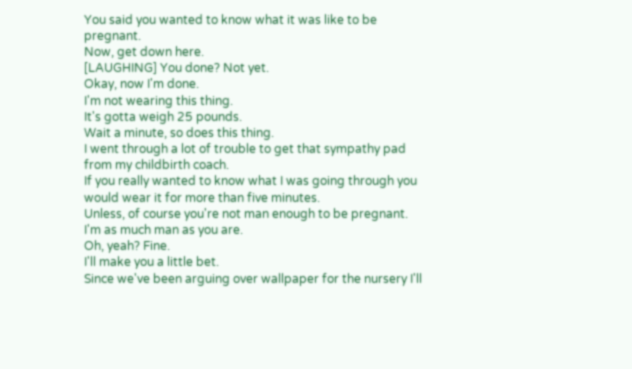You said you wanted to know what it was like to be pregnant.
Now, get down here.
[LAUGHING] You done? Not yet.
Okay, now I'm done.
I'm not wearing this thing.
It's gotta weigh 25 pounds.
Wait a minute, so does this thing.
I went through a lot of trouble to get that sympathy pad from my childbirth coach.
If you really wanted to know what I was going through you would wear it for more than five minutes.
Unless, of course you're not man enough to be pregnant.
I'm as much man as you are.
Oh, yeah? Fine.
I'll make you a little bet.
Since we've been arguing over wallpaper for the nursery I'll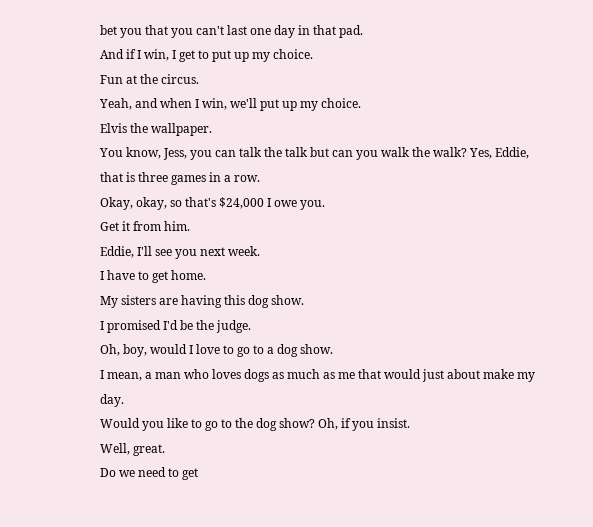bet you that you can't last one day in that pad.
And if I win, I get to put up my choice.
Fun at the circus.
Yeah, and when I win, we'll put up my choice.
Elvis the wallpaper.
You know, Jess, you can talk the talk but can you walk the walk? Yes, Eddie, that is three games in a row.
Okay, okay, so that's $24,000 I owe you.
Get it from him.
Eddie, I'll see you next week.
I have to get home.
My sisters are having this dog show.
I promised I'd be the judge.
Oh, boy, would I love to go to a dog show.
I mean, a man who loves dogs as much as me that would just about make my day.
Would you like to go to the dog show? Oh, if you insist.
Well, great.
Do we need to get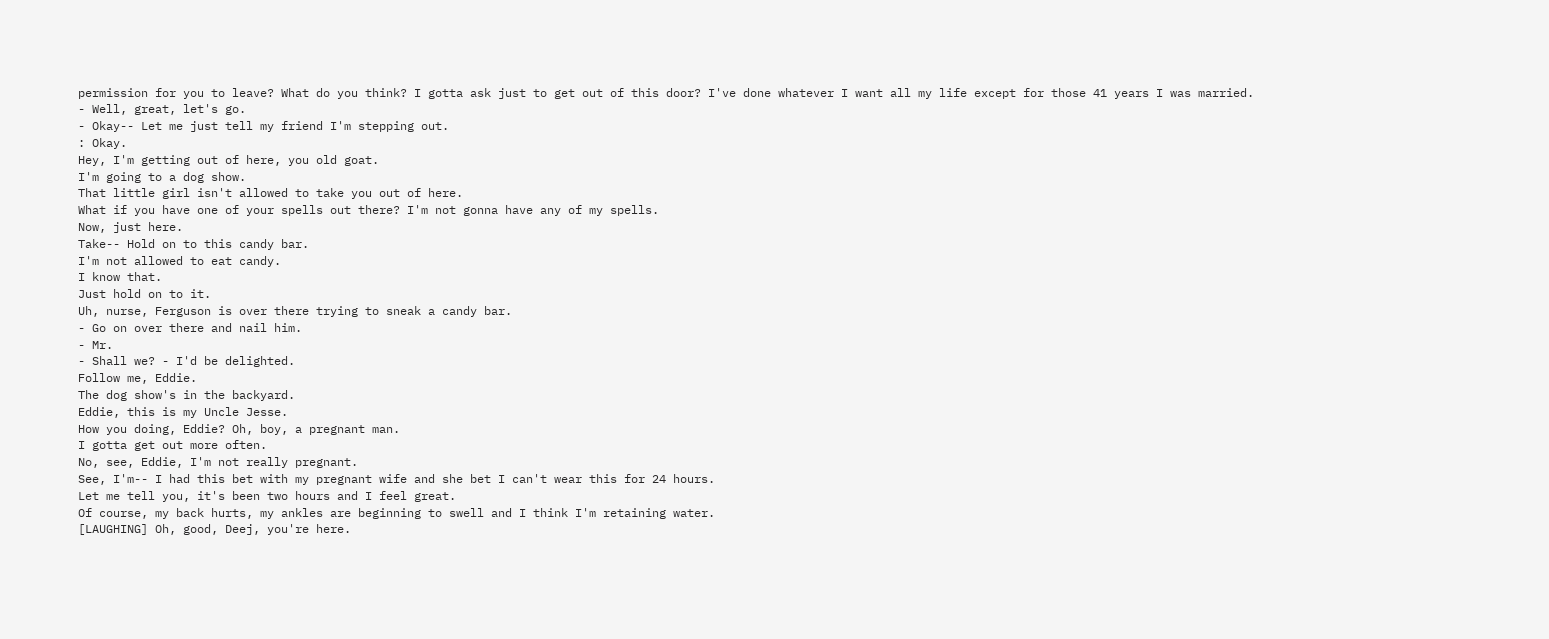permission for you to leave? What do you think? I gotta ask just to get out of this door? I've done whatever I want all my life except for those 41 years I was married.
- Well, great, let's go.
- Okay-- Let me just tell my friend I'm stepping out.
: Okay.
Hey, I'm getting out of here, you old goat.
I'm going to a dog show.
That little girl isn't allowed to take you out of here.
What if you have one of your spells out there? I'm not gonna have any of my spells.
Now, just here.
Take-- Hold on to this candy bar.
I'm not allowed to eat candy.
I know that.
Just hold on to it.
Uh, nurse, Ferguson is over there trying to sneak a candy bar.
- Go on over there and nail him.
- Mr.
- Shall we? - I'd be delighted.
Follow me, Eddie.
The dog show's in the backyard.
Eddie, this is my Uncle Jesse.
How you doing, Eddie? Oh, boy, a pregnant man.
I gotta get out more often.
No, see, Eddie, I'm not really pregnant.
See, I'm-- I had this bet with my pregnant wife and she bet I can't wear this for 24 hours.
Let me tell you, it's been two hours and I feel great.
Of course, my back hurts, my ankles are beginning to swell and I think I'm retaining water.
[LAUGHING] Oh, good, Deej, you're here.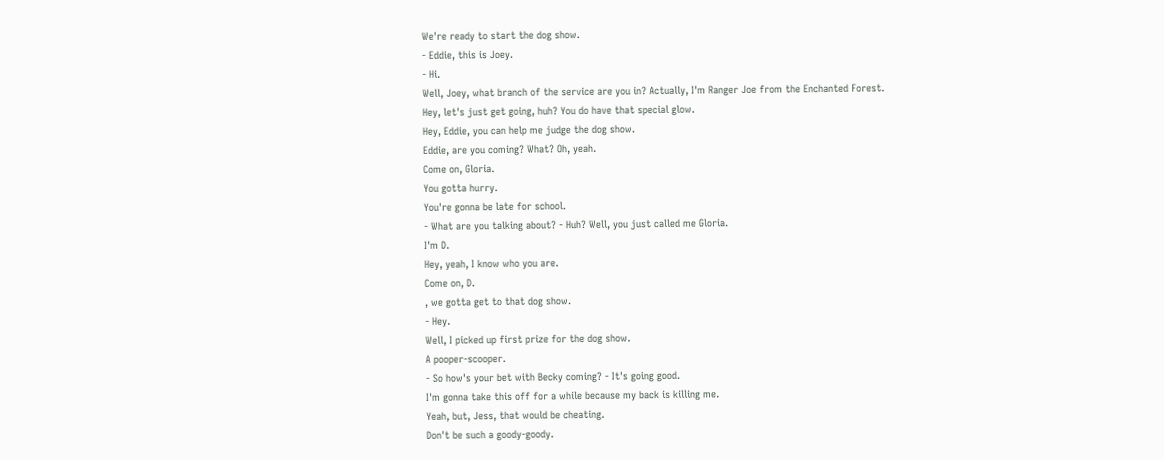We're ready to start the dog show.
- Eddie, this is Joey.
- Hi.
Well, Joey, what branch of the service are you in? Actually, I'm Ranger Joe from the Enchanted Forest.
Hey, let's just get going, huh? You do have that special glow.
Hey, Eddie, you can help me judge the dog show.
Eddie, are you coming? What? Oh, yeah.
Come on, Gloria.
You gotta hurry.
You're gonna be late for school.
- What are you talking about? - Huh? Well, you just called me Gloria.
I'm D.
Hey, yeah, I know who you are.
Come on, D.
, we gotta get to that dog show.
- Hey.
Well, I picked up first prize for the dog show.
A pooper-scooper.
- So how's your bet with Becky coming? - It's going good.
I'm gonna take this off for a while because my back is killing me.
Yeah, but, Jess, that would be cheating.
Don't be such a goody-goody.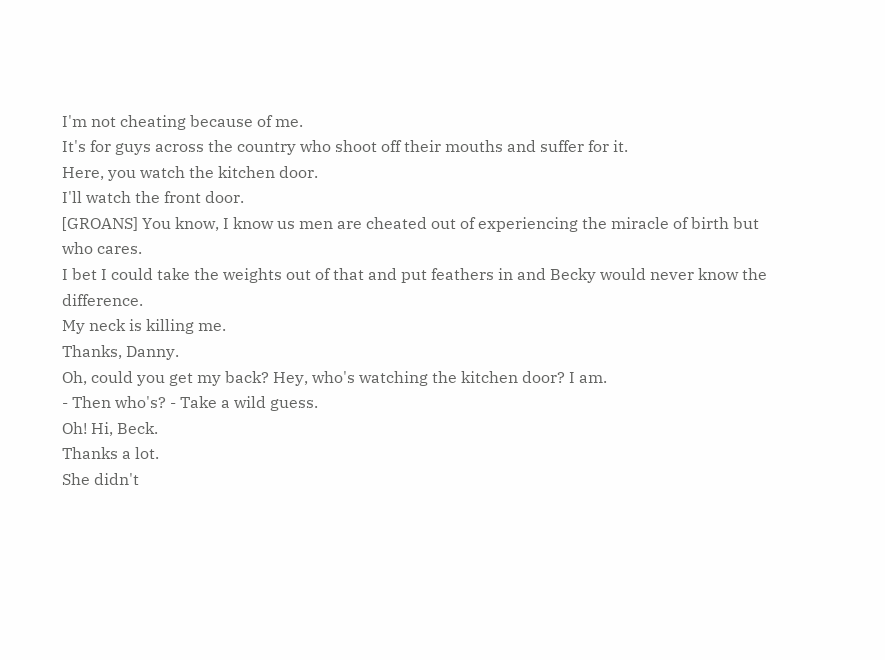I'm not cheating because of me.
It's for guys across the country who shoot off their mouths and suffer for it.
Here, you watch the kitchen door.
I'll watch the front door.
[GROANS] You know, I know us men are cheated out of experiencing the miracle of birth but who cares.
I bet I could take the weights out of that and put feathers in and Becky would never know the difference.
My neck is killing me.
Thanks, Danny.
Oh, could you get my back? Hey, who's watching the kitchen door? I am.
- Then who's? - Take a wild guess.
Oh! Hi, Beck.
Thanks a lot.
She didn't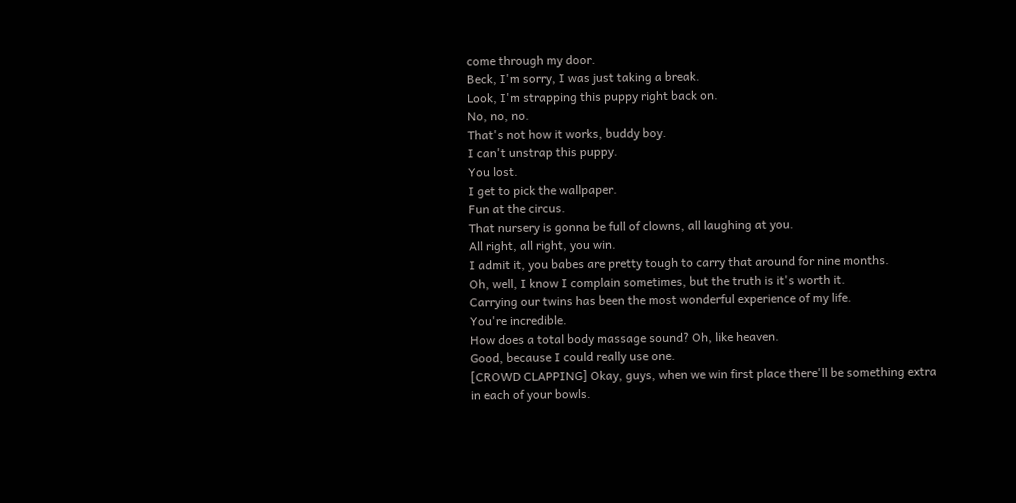come through my door.
Beck, I'm sorry, I was just taking a break.
Look, I'm strapping this puppy right back on.
No, no, no.
That's not how it works, buddy boy.
I can't unstrap this puppy.
You lost.
I get to pick the wallpaper.
Fun at the circus.
That nursery is gonna be full of clowns, all laughing at you.
All right, all right, you win.
I admit it, you babes are pretty tough to carry that around for nine months.
Oh, well, I know I complain sometimes, but the truth is it's worth it.
Carrying our twins has been the most wonderful experience of my life.
You're incredible.
How does a total body massage sound? Oh, like heaven.
Good, because I could really use one.
[CROWD CLAPPING] Okay, guys, when we win first place there'll be something extra in each of your bowls.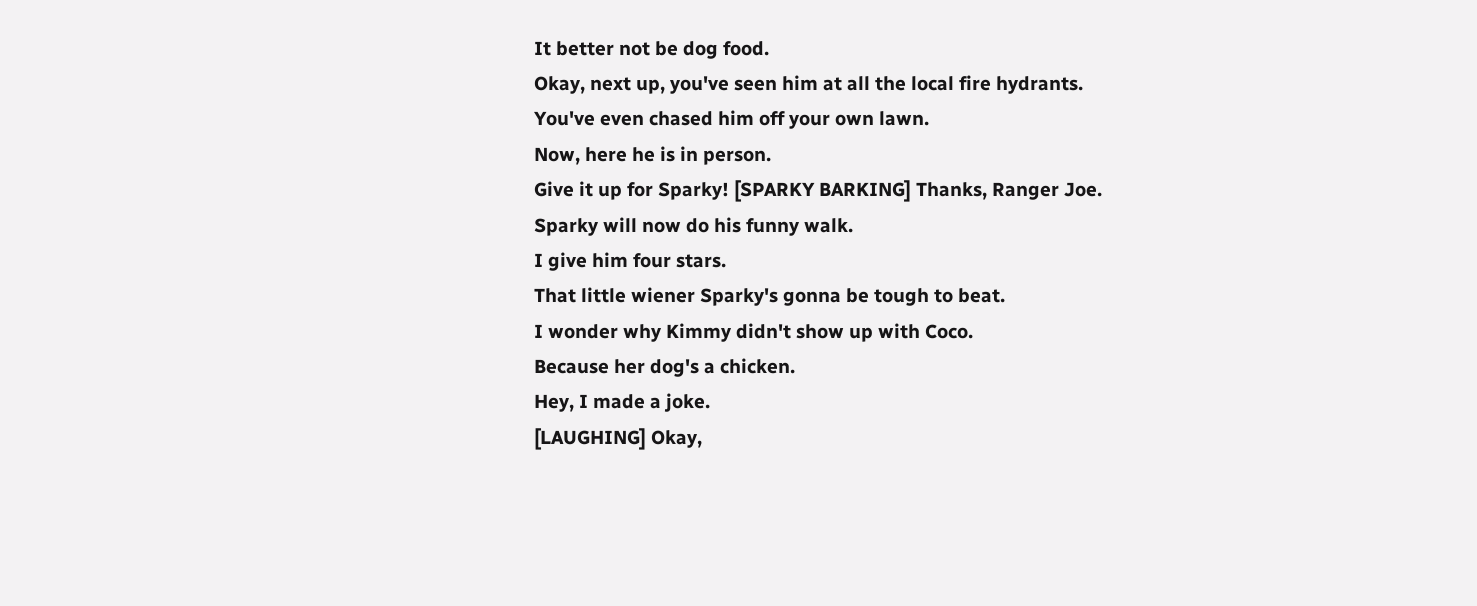It better not be dog food.
Okay, next up, you've seen him at all the local fire hydrants.
You've even chased him off your own lawn.
Now, here he is in person.
Give it up for Sparky! [SPARKY BARKING] Thanks, Ranger Joe.
Sparky will now do his funny walk.
I give him four stars.
That little wiener Sparky's gonna be tough to beat.
I wonder why Kimmy didn't show up with Coco.
Because her dog's a chicken.
Hey, I made a joke.
[LAUGHING] Okay,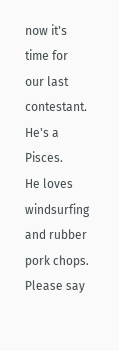now it's time for our last contestant.
He's a Pisces.
He loves windsurfing and rubber pork chops.
Please say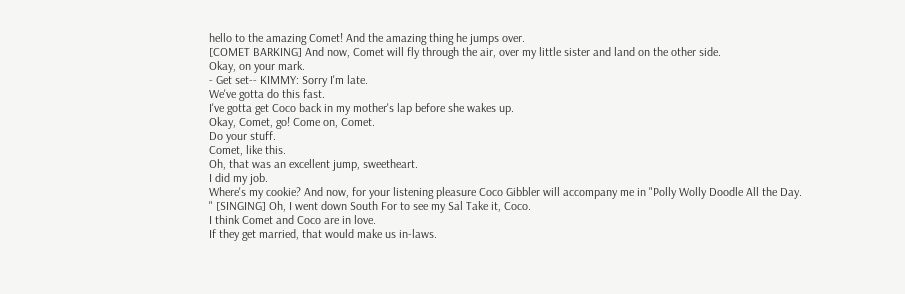hello to the amazing Comet! And the amazing thing he jumps over.
[COMET BARKING] And now, Comet will fly through the air, over my little sister and land on the other side.
Okay, on your mark.
- Get set-- KIMMY: Sorry I'm late.
We've gotta do this fast.
I've gotta get Coco back in my mother's lap before she wakes up.
Okay, Comet, go! Come on, Comet.
Do your stuff.
Comet, like this.
Oh, that was an excellent jump, sweetheart.
I did my job.
Where's my cookie? And now, for your listening pleasure Coco Gibbler will accompany me in "Polly Wolly Doodle All the Day.
" [SINGING] Oh, I went down South For to see my Sal Take it, Coco.
I think Comet and Coco are in love.
If they get married, that would make us in-laws.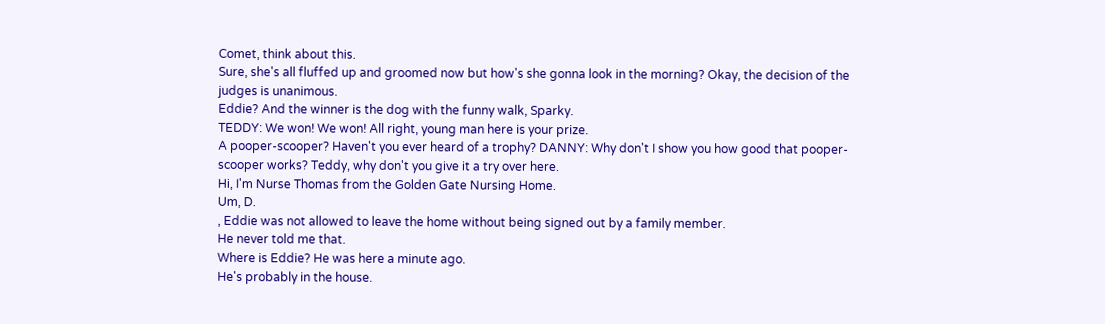Comet, think about this.
Sure, she's all fluffed up and groomed now but how's she gonna look in the morning? Okay, the decision of the judges is unanimous.
Eddie? And the winner is the dog with the funny walk, Sparky.
TEDDY: We won! We won! All right, young man here is your prize.
A pooper-scooper? Haven't you ever heard of a trophy? DANNY: Why don't I show you how good that pooper-scooper works? Teddy, why don't you give it a try over here.
Hi, I'm Nurse Thomas from the Golden Gate Nursing Home.
Um, D.
, Eddie was not allowed to leave the home without being signed out by a family member.
He never told me that.
Where is Eddie? He was here a minute ago.
He's probably in the house.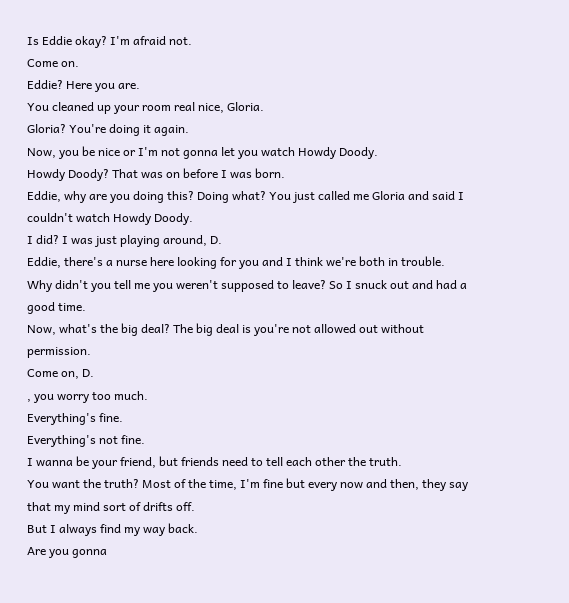Is Eddie okay? I'm afraid not.
Come on.
Eddie? Here you are.
You cleaned up your room real nice, Gloria.
Gloria? You're doing it again.
Now, you be nice or I'm not gonna let you watch Howdy Doody.
Howdy Doody? That was on before I was born.
Eddie, why are you doing this? Doing what? You just called me Gloria and said I couldn't watch Howdy Doody.
I did? I was just playing around, D.
Eddie, there's a nurse here looking for you and I think we're both in trouble.
Why didn't you tell me you weren't supposed to leave? So I snuck out and had a good time.
Now, what's the big deal? The big deal is you're not allowed out without permission.
Come on, D.
, you worry too much.
Everything's fine.
Everything's not fine.
I wanna be your friend, but friends need to tell each other the truth.
You want the truth? Most of the time, I'm fine but every now and then, they say that my mind sort of drifts off.
But I always find my way back.
Are you gonna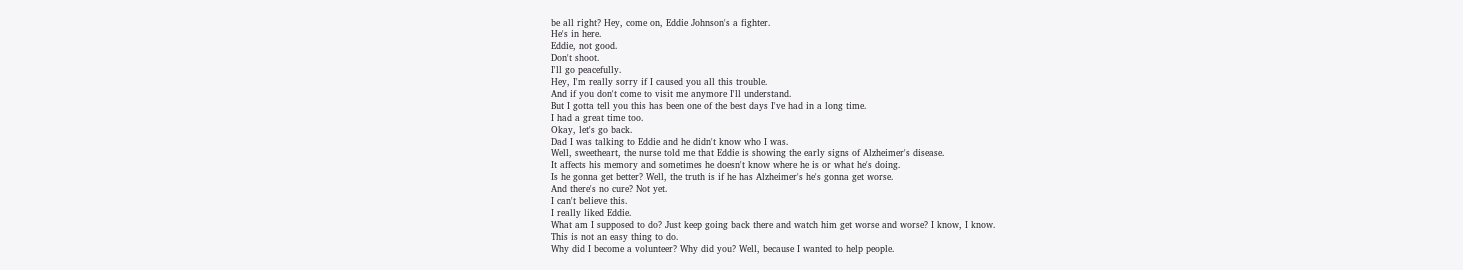be all right? Hey, come on, Eddie Johnson's a fighter.
He's in here.
Eddie, not good.
Don't shoot.
I'll go peacefully.
Hey, I'm really sorry if I caused you all this trouble.
And if you don't come to visit me anymore I'll understand.
But I gotta tell you this has been one of the best days I've had in a long time.
I had a great time too.
Okay, let's go back.
Dad I was talking to Eddie and he didn't know who I was.
Well, sweetheart, the nurse told me that Eddie is showing the early signs of Alzheimer's disease.
It affects his memory and sometimes he doesn't know where he is or what he's doing.
Is he gonna get better? Well, the truth is if he has Alzheimer's he's gonna get worse.
And there's no cure? Not yet.
I can't believe this.
I really liked Eddie.
What am I supposed to do? Just keep going back there and watch him get worse and worse? I know, I know.
This is not an easy thing to do.
Why did I become a volunteer? Why did you? Well, because I wanted to help people.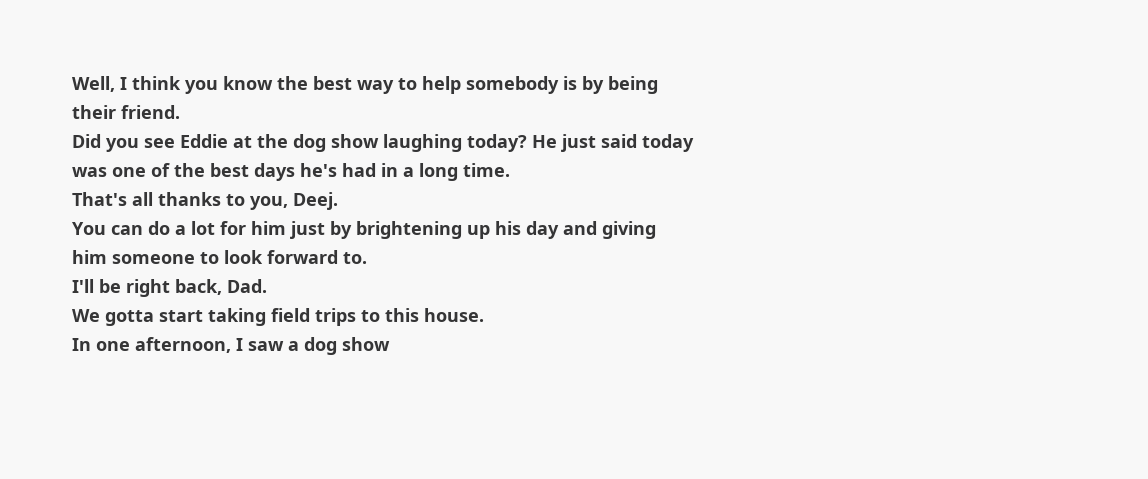Well, I think you know the best way to help somebody is by being their friend.
Did you see Eddie at the dog show laughing today? He just said today was one of the best days he's had in a long time.
That's all thanks to you, Deej.
You can do a lot for him just by brightening up his day and giving him someone to look forward to.
I'll be right back, Dad.
We gotta start taking field trips to this house.
In one afternoon, I saw a dog show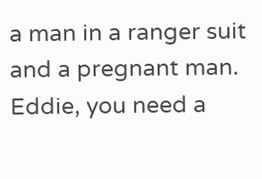a man in a ranger suit and a pregnant man.
Eddie, you need a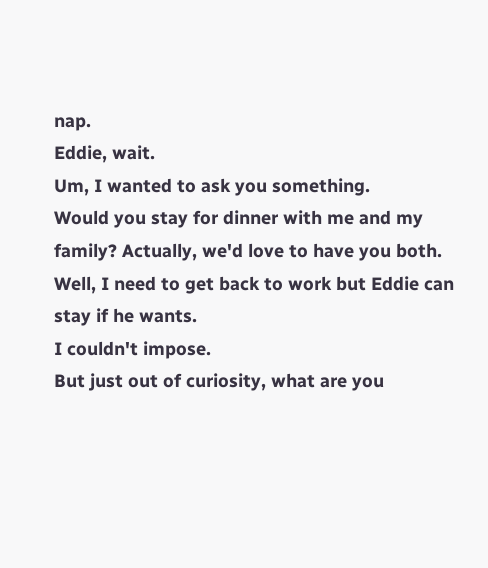nap.
Eddie, wait.
Um, I wanted to ask you something.
Would you stay for dinner with me and my family? Actually, we'd love to have you both.
Well, I need to get back to work but Eddie can stay if he wants.
I couldn't impose.
But just out of curiosity, what are you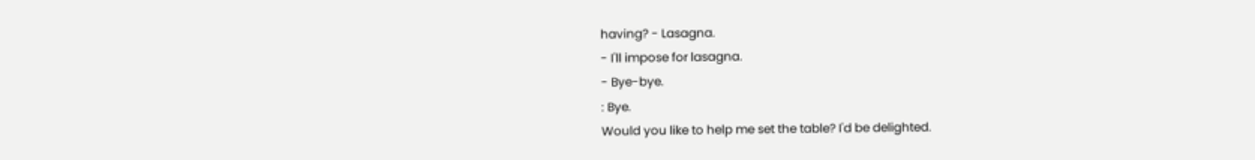having? - Lasagna.
- I'll impose for lasagna.
- Bye-bye.
: Bye.
Would you like to help me set the table? I'd be delighted.